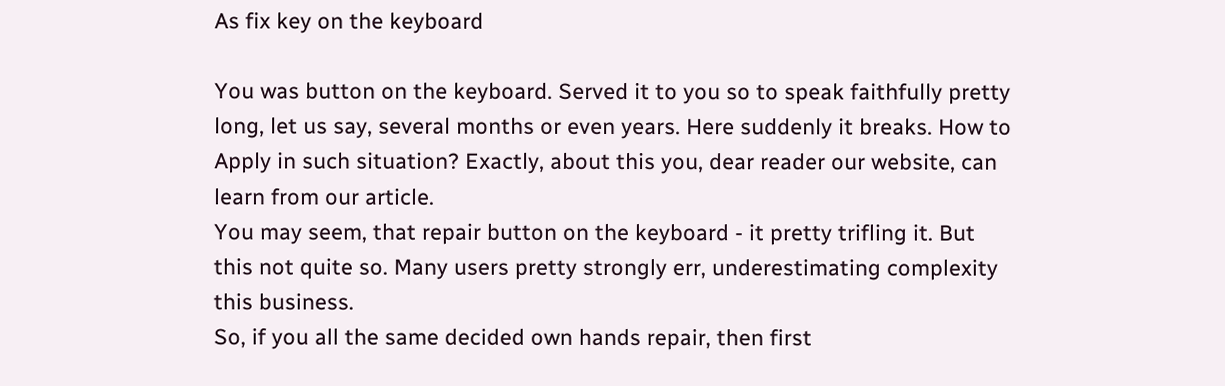As fix key on the keyboard

You was button on the keyboard. Served it to you so to speak faithfully pretty long, let us say, several months or even years. Here suddenly it breaks. How to Apply in such situation? Exactly, about this you, dear reader our website, can learn from our article.
You may seem, that repair button on the keyboard - it pretty trifling it. But this not quite so. Many users pretty strongly err, underestimating complexity this business.
So, if you all the same decided own hands repair, then first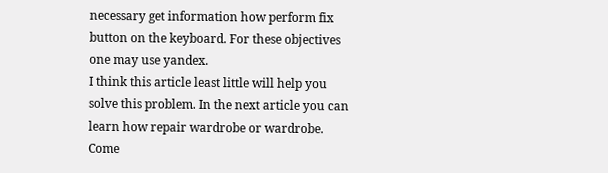necessary get information how perform fix button on the keyboard. For these objectives one may use yandex.
I think this article least little will help you solve this problem. In the next article you can learn how repair wardrobe or wardrobe.
Come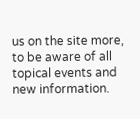us on the site more, to be aware of all topical events and new information.